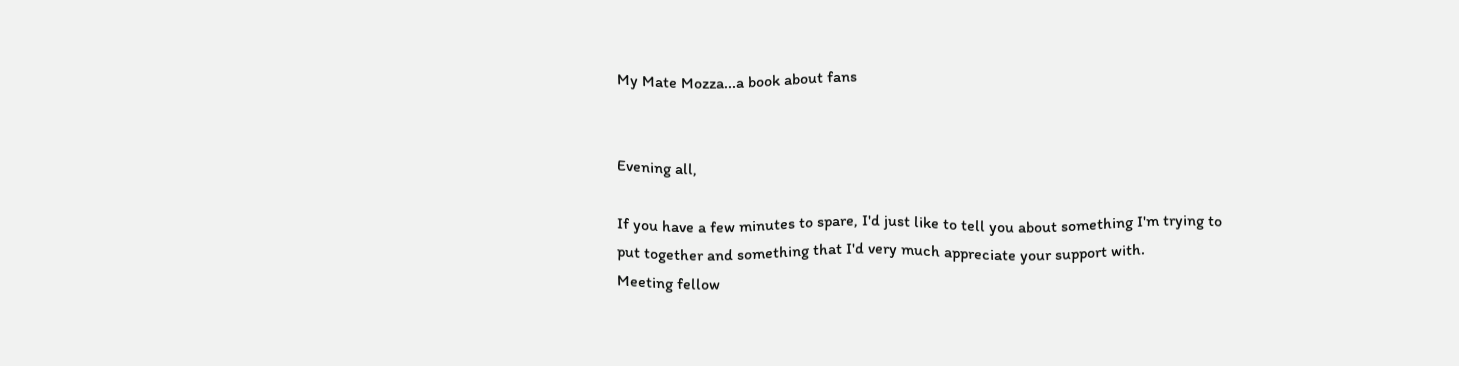My Mate Mozza...a book about fans


Evening all,

If you have a few minutes to spare, I'd just like to tell you about something I'm trying to put together and something that I'd very much appreciate your support with.
Meeting fellow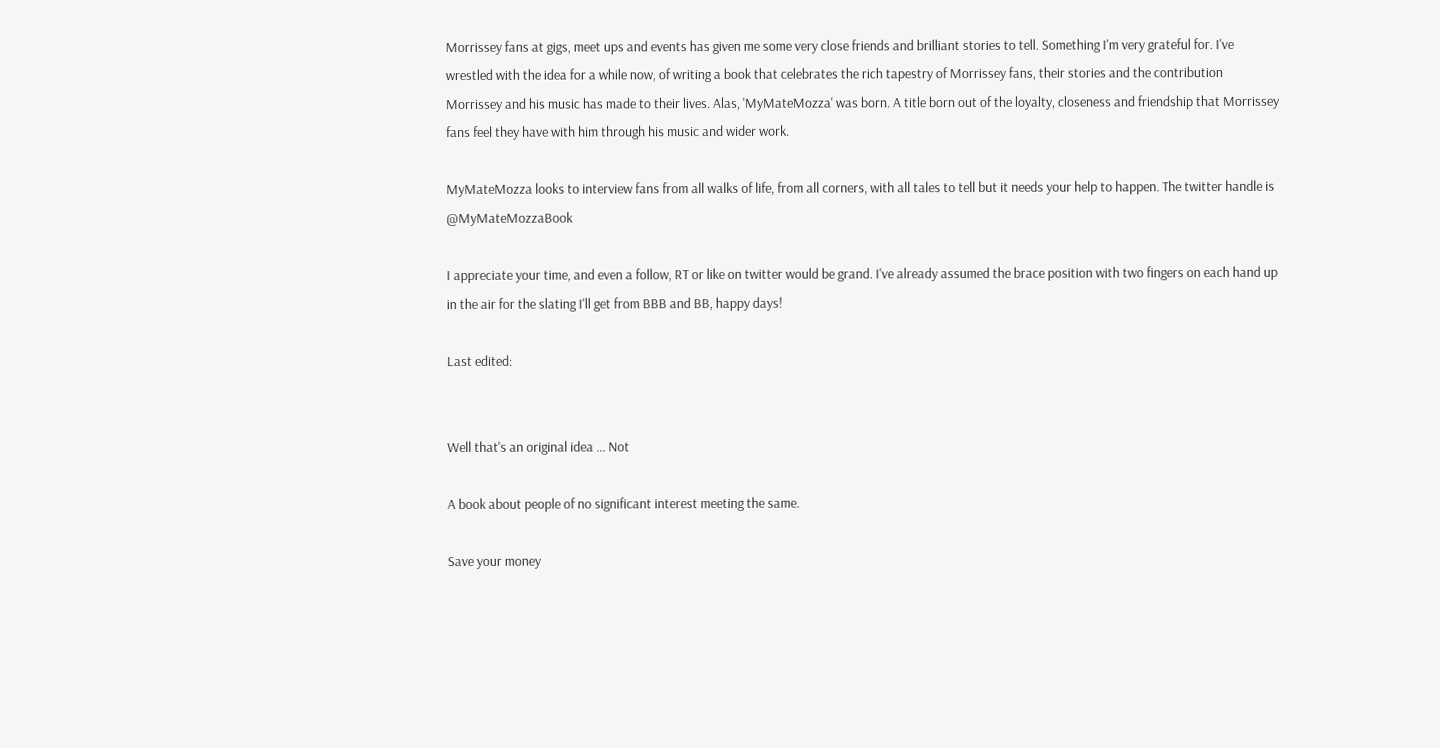Morrissey fans at gigs, meet ups and events has given me some very close friends and brilliant stories to tell. Something I'm very grateful for. I've wrestled with the idea for a while now, of writing a book that celebrates the rich tapestry of Morrissey fans, their stories and the contribution Morrissey and his music has made to their lives. Alas, 'MyMateMozza' was born. A title born out of the loyalty, closeness and friendship that Morrissey fans feel they have with him through his music and wider work.

MyMateMozza looks to interview fans from all walks of life, from all corners, with all tales to tell but it needs your help to happen. The twitter handle is @MyMateMozzaBook

I appreciate your time, and even a follow, RT or like on twitter would be grand. I've already assumed the brace position with two fingers on each hand up in the air for the slating I'll get from BBB and BB, happy days!

Last edited:


Well that's an original idea ... Not

A book about people of no significant interest meeting the same.

Save your money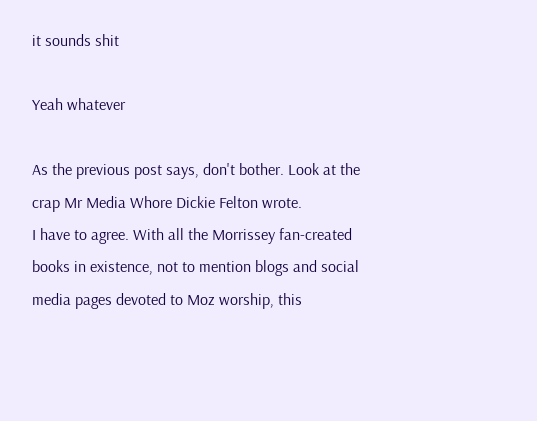it sounds shit

Yeah whatever

As the previous post says, don't bother. Look at the crap Mr Media Whore Dickie Felton wrote.
I have to agree. With all the Morrissey fan-created books in existence, not to mention blogs and social media pages devoted to Moz worship, this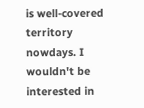is well-covered territory nowdays. I wouldn't be interested in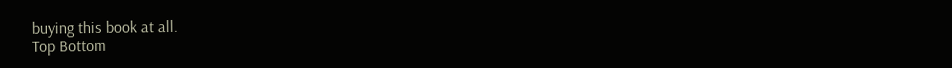buying this book at all.
Top Bottom